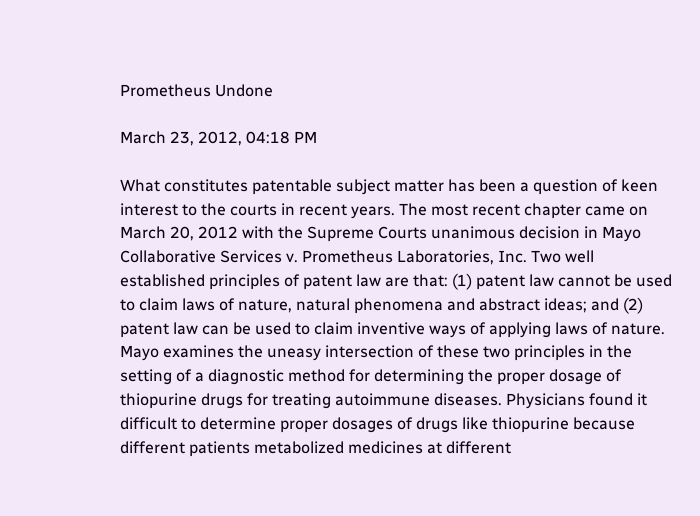Prometheus Undone

March 23, 2012, 04:18 PM

What constitutes patentable subject matter has been a question of keen interest to the courts in recent years. The most recent chapter came on March 20, 2012 with the Supreme Courts unanimous decision in Mayo Collaborative Services v. Prometheus Laboratories, Inc. Two well established principles of patent law are that: (1) patent law cannot be used to claim laws of nature, natural phenomena and abstract ideas; and (2) patent law can be used to claim inventive ways of applying laws of nature. Mayo examines the uneasy intersection of these two principles in the setting of a diagnostic method for determining the proper dosage of thiopurine drugs for treating autoimmune diseases. Physicians found it difficult to determine proper dosages of drugs like thiopurine because different patients metabolized medicines at different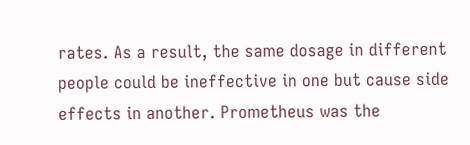rates. As a result, the same dosage in different people could be ineffective in one but cause side effects in another. Prometheus was the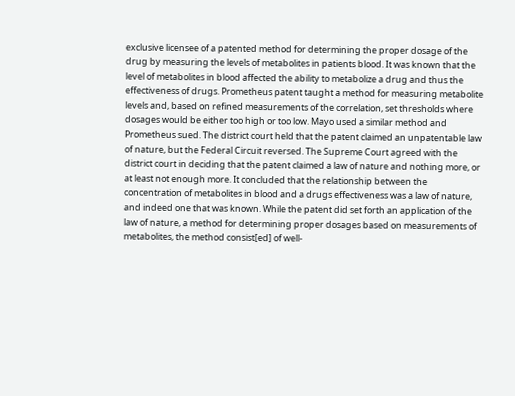exclusive licensee of a patented method for determining the proper dosage of the drug by measuring the levels of metabolites in patients blood. It was known that the level of metabolites in blood affected the ability to metabolize a drug and thus the effectiveness of drugs. Prometheus patent taught a method for measuring metabolite levels and, based on refined measurements of the correlation, set thresholds where dosages would be either too high or too low. Mayo used a similar method and Prometheus sued. The district court held that the patent claimed an unpatentable law of nature, but the Federal Circuit reversed. The Supreme Court agreed with the district court in deciding that the patent claimed a law of nature and nothing more, or at least not enough more. It concluded that the relationship between the concentration of metabolites in blood and a drugs effectiveness was a law of nature, and indeed one that was known. While the patent did set forth an application of the law of nature, a method for determining proper dosages based on measurements of metabolites, the method consist[ed] of well-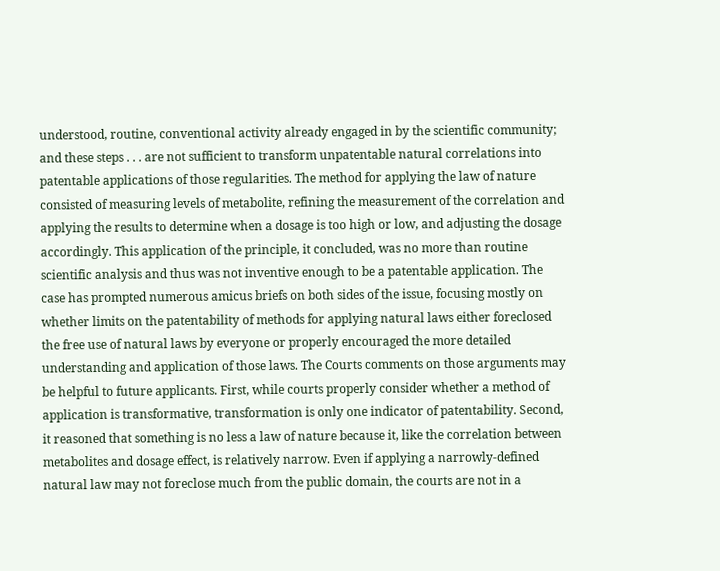understood, routine, conventional activity already engaged in by the scientific community; and these steps . . . are not sufficient to transform unpatentable natural correlations into patentable applications of those regularities. The method for applying the law of nature consisted of measuring levels of metabolite, refining the measurement of the correlation and applying the results to determine when a dosage is too high or low, and adjusting the dosage accordingly. This application of the principle, it concluded, was no more than routine scientific analysis and thus was not inventive enough to be a patentable application. The case has prompted numerous amicus briefs on both sides of the issue, focusing mostly on whether limits on the patentability of methods for applying natural laws either foreclosed the free use of natural laws by everyone or properly encouraged the more detailed understanding and application of those laws. The Courts comments on those arguments may be helpful to future applicants. First, while courts properly consider whether a method of application is transformative, transformation is only one indicator of patentability. Second, it reasoned that something is no less a law of nature because it, like the correlation between metabolites and dosage effect, is relatively narrow. Even if applying a narrowly-defined natural law may not foreclose much from the public domain, the courts are not in a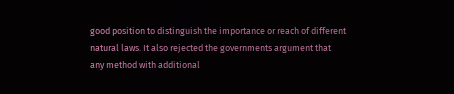good position to distinguish the importance or reach of different natural laws. It also rejected the governments argument that any method with additional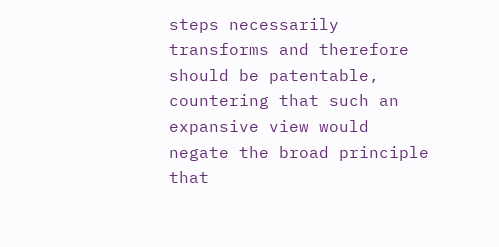steps necessarily transforms and therefore should be patentable, countering that such an expansive view would negate the broad principle that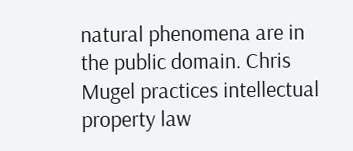natural phenomena are in the public domain. Chris Mugel practices intellectual property law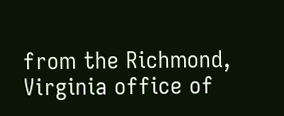from the Richmond, Virginia office of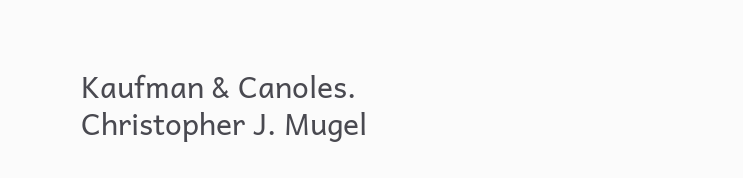Kaufman & Canoles. Christopher J. Mugel